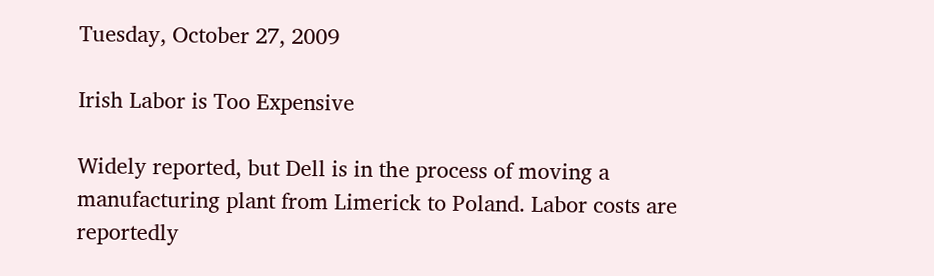Tuesday, October 27, 2009

Irish Labor is Too Expensive

Widely reported, but Dell is in the process of moving a manufacturing plant from Limerick to Poland. Labor costs are reportedly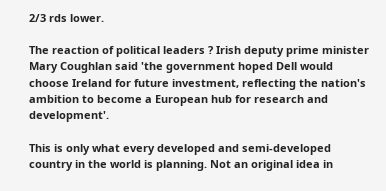2/3 rds lower.

The reaction of political leaders ? Irish deputy prime minister Mary Coughlan said 'the government hoped Dell would choose Ireland for future investment, reflecting the nation's ambition to become a European hub for research and development'.

This is only what every developed and semi-developed country in the world is planning. Not an original idea in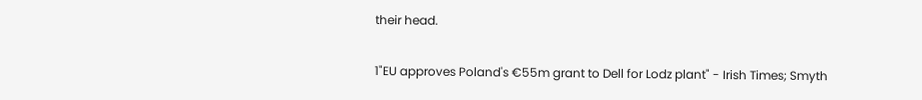their head.

1"EU approves Poland's €55m grant to Dell for Lodz plant" - Irish Times; Smyth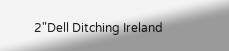2"Dell Ditching Ireland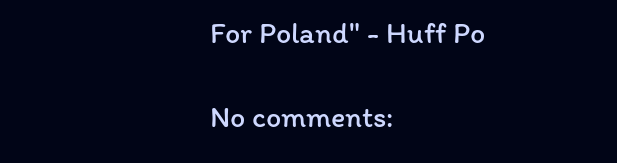For Poland" - Huff Po

No comments: